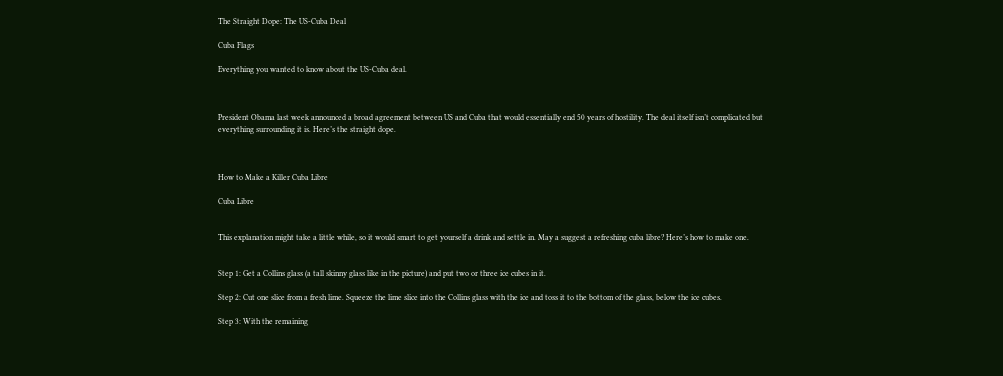The Straight Dope: The US-Cuba Deal

Cuba Flags

Everything you wanted to know about the US-Cuba deal.



President Obama last week announced a broad agreement between US and Cuba that would essentially end 50 years of hostility. The deal itself isn’t complicated but everything surrounding it is. Here’s the straight dope.



How to Make a Killer Cuba Libre

Cuba Libre


This explanation might take a little while, so it would smart to get yourself a drink and settle in. May a suggest a refreshing cuba libre? Here’s how to make one.


Step 1: Get a Collins glass (a tall skinny glass like in the picture) and put two or three ice cubes in it.

Step 2: Cut one slice from a fresh lime. Squeeze the lime slice into the Collins glass with the ice and toss it to the bottom of the glass, below the ice cubes.

Step 3: With the remaining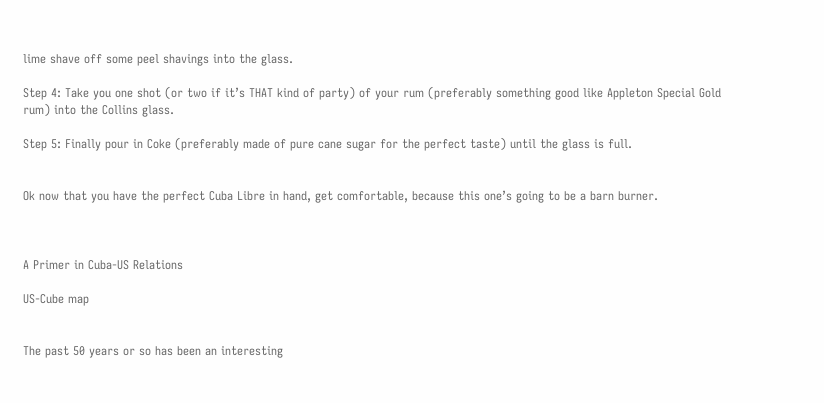lime shave off some peel shavings into the glass.

Step 4: Take you one shot (or two if it’s THAT kind of party) of your rum (preferably something good like Appleton Special Gold rum) into the Collins glass.

Step 5: Finally pour in Coke (preferably made of pure cane sugar for the perfect taste) until the glass is full.


Ok now that you have the perfect Cuba Libre in hand, get comfortable, because this one’s going to be a barn burner.



A Primer in Cuba-US Relations

US-Cube map


The past 50 years or so has been an interesting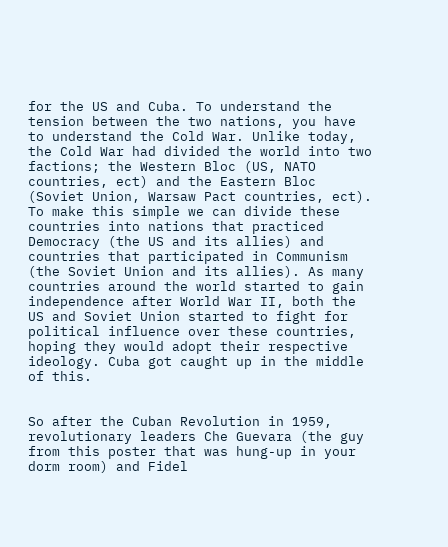for the US and Cuba. To understand the tension between the two nations, you have to understand the Cold War. Unlike today, the Cold War had divided the world into two factions; the Western Bloc (US, NATO countries, ect) and the Eastern Bloc (Soviet Union, Warsaw Pact countries, ect). To make this simple we can divide these countries into nations that practiced Democracy (the US and its allies) and countries that participated in Communism (the Soviet Union and its allies). As many countries around the world started to gain independence after World War II, both the US and Soviet Union started to fight for political influence over these countries, hoping they would adopt their respective ideology. Cuba got caught up in the middle of this.


So after the Cuban Revolution in 1959, revolutionary leaders Che Guevara (the guy from this poster that was hung-up in your dorm room) and Fidel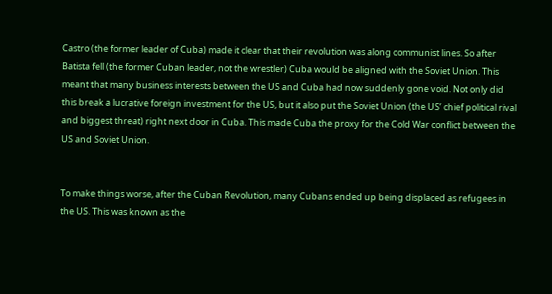Castro (the former leader of Cuba) made it clear that their revolution was along communist lines. So after Batista fell (the former Cuban leader, not the wrestler) Cuba would be aligned with the Soviet Union. This meant that many business interests between the US and Cuba had now suddenly gone void. Not only did this break a lucrative foreign investment for the US, but it also put the Soviet Union (the US’ chief political rival and biggest threat) right next door in Cuba. This made Cuba the proxy for the Cold War conflict between the US and Soviet Union.


To make things worse, after the Cuban Revolution, many Cubans ended up being displaced as refugees in the US. This was known as the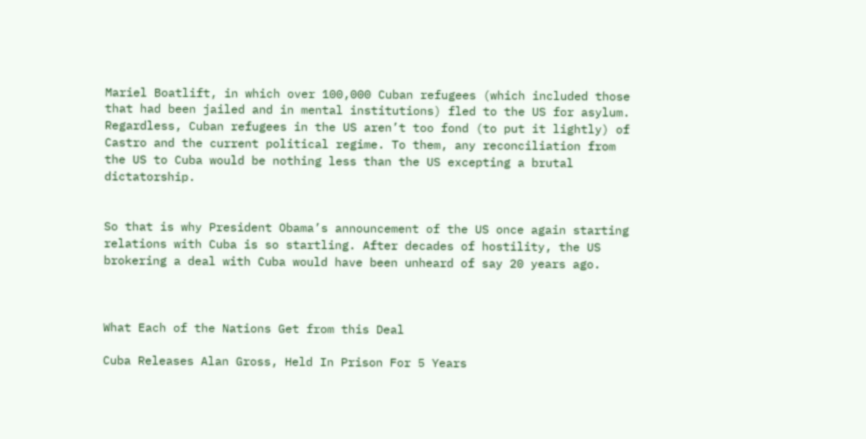Mariel Boatlift, in which over 100,000 Cuban refugees (which included those that had been jailed and in mental institutions) fled to the US for asylum. Regardless, Cuban refugees in the US aren’t too fond (to put it lightly) of Castro and the current political regime. To them, any reconciliation from the US to Cuba would be nothing less than the US excepting a brutal dictatorship.


So that is why President Obama’s announcement of the US once again starting relations with Cuba is so startling. After decades of hostility, the US brokering a deal with Cuba would have been unheard of say 20 years ago.



What Each of the Nations Get from this Deal

Cuba Releases Alan Gross, Held In Prison For 5 Years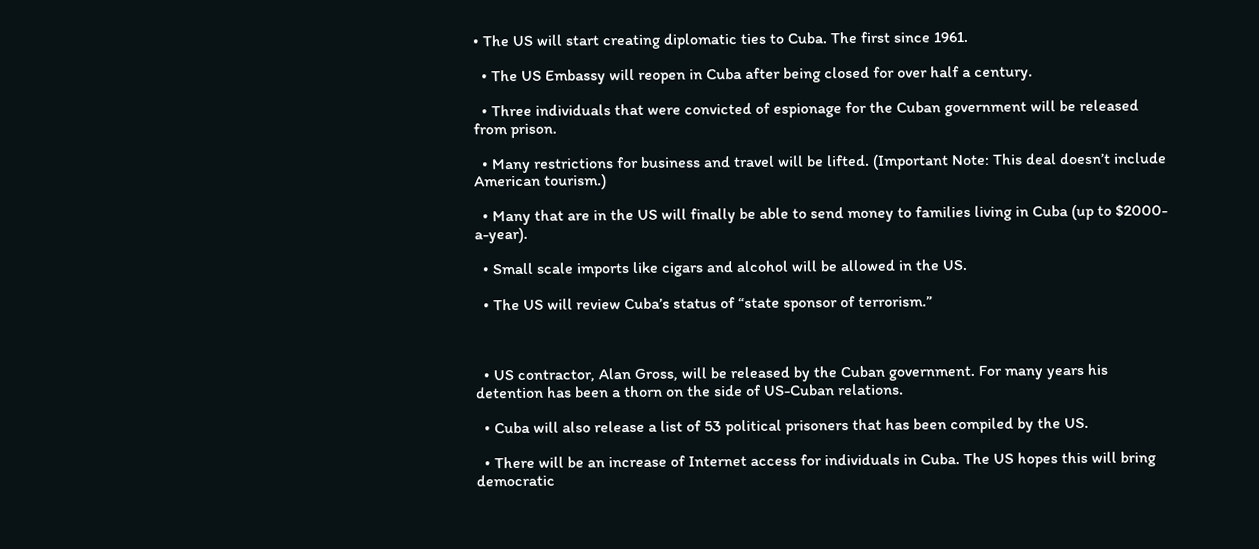• The US will start creating diplomatic ties to Cuba. The first since 1961.

  • The US Embassy will reopen in Cuba after being closed for over half a century.

  • Three individuals that were convicted of espionage for the Cuban government will be released from prison.

  • Many restrictions for business and travel will be lifted. (Important Note: This deal doesn’t include American tourism.)

  • Many that are in the US will finally be able to send money to families living in Cuba (up to $2000-a-year).

  • Small scale imports like cigars and alcohol will be allowed in the US.

  • The US will review Cuba’s status of “state sponsor of terrorism.”



  • US contractor, Alan Gross, will be released by the Cuban government. For many years his detention has been a thorn on the side of US-Cuban relations.

  • Cuba will also release a list of 53 political prisoners that has been compiled by the US.

  • There will be an increase of Internet access for individuals in Cuba. The US hopes this will bring democratic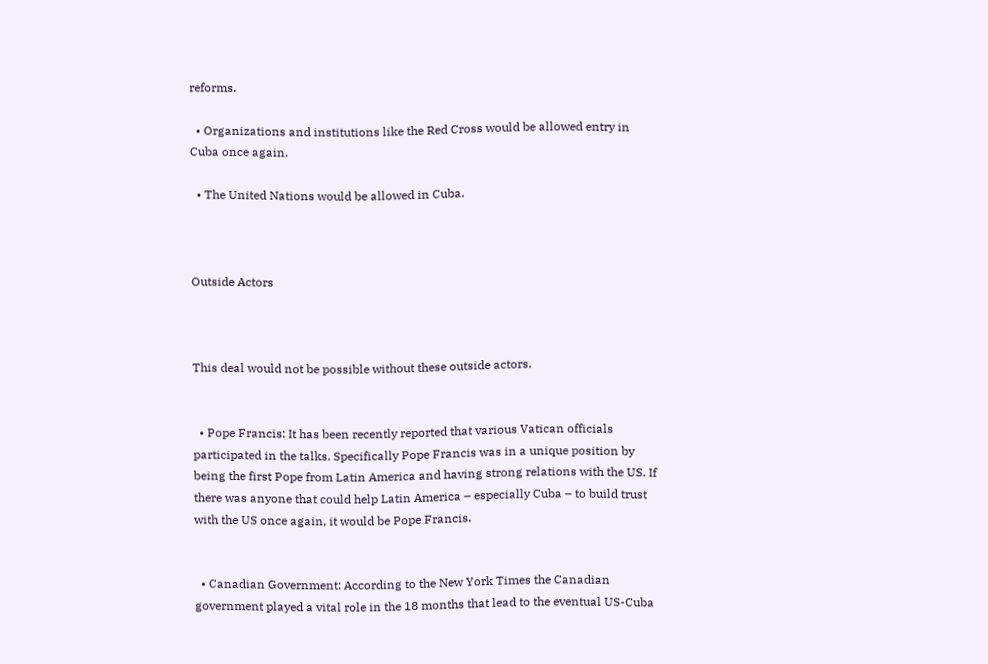reforms.

  • Organizations and institutions like the Red Cross would be allowed entry in Cuba once again.

  • The United Nations would be allowed in Cuba.



Outside Actors



This deal would not be possible without these outside actors.


  • Pope Francis: It has been recently reported that various Vatican officials participated in the talks. Specifically Pope Francis was in a unique position by being the first Pope from Latin America and having strong relations with the US. If there was anyone that could help Latin America – especially Cuba – to build trust with the US once again, it would be Pope Francis.


  • Canadian Government: According to the New York Times the Canadian government played a vital role in the 18 months that lead to the eventual US-Cuba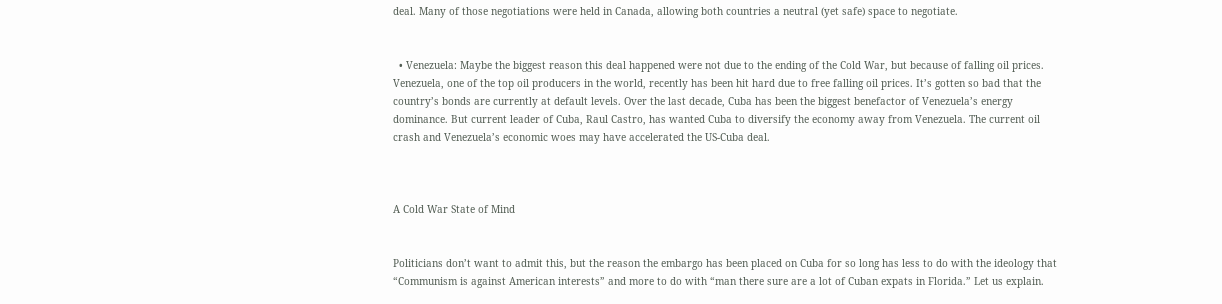deal. Many of those negotiations were held in Canada, allowing both countries a neutral (yet safe) space to negotiate.


  • Venezuela: Maybe the biggest reason this deal happened were not due to the ending of the Cold War, but because of falling oil prices. Venezuela, one of the top oil producers in the world, recently has been hit hard due to free falling oil prices. It’s gotten so bad that the country’s bonds are currently at default levels. Over the last decade, Cuba has been the biggest benefactor of Venezuela’s energy dominance. But current leader of Cuba, Raul Castro, has wanted Cuba to diversify the economy away from Venezuela. The current oil crash and Venezuela’s economic woes may have accelerated the US-Cuba deal.



A Cold War State of Mind


Politicians don’t want to admit this, but the reason the embargo has been placed on Cuba for so long has less to do with the ideology that “Communism is against American interests” and more to do with “man there sure are a lot of Cuban expats in Florida.” Let us explain.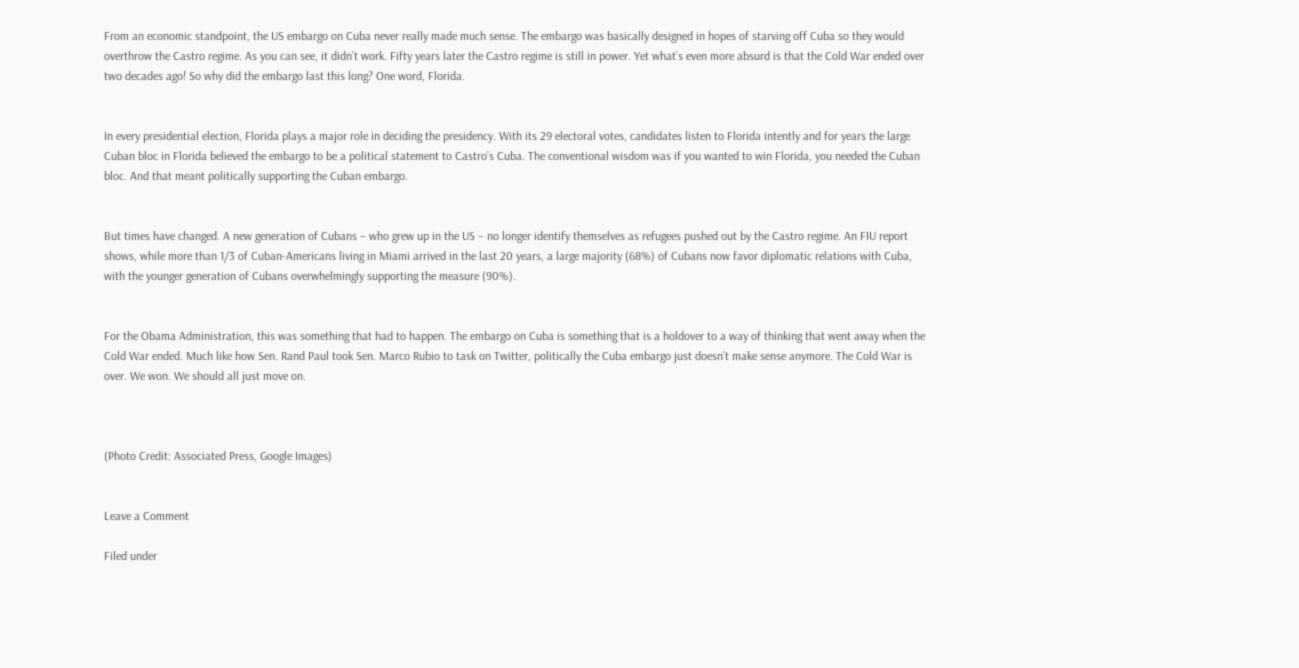From an economic standpoint, the US embargo on Cuba never really made much sense. The embargo was basically designed in hopes of starving off Cuba so they would overthrow the Castro regime. As you can see, it didn’t work. Fifty years later the Castro regime is still in power. Yet what’s even more absurd is that the Cold War ended over two decades ago! So why did the embargo last this long? One word, Florida.


In every presidential election, Florida plays a major role in deciding the presidency. With its 29 electoral votes, candidates listen to Florida intently and for years the large Cuban bloc in Florida believed the embargo to be a political statement to Castro’s Cuba. The conventional wisdom was if you wanted to win Florida, you needed the Cuban bloc. And that meant politically supporting the Cuban embargo.


But times have changed. A new generation of Cubans – who grew up in the US – no longer identify themselves as refugees pushed out by the Castro regime. An FIU report shows, while more than 1/3 of Cuban-Americans living in Miami arrived in the last 20 years, a large majority (68%) of Cubans now favor diplomatic relations with Cuba, with the younger generation of Cubans overwhelmingly supporting the measure (90%).


For the Obama Administration, this was something that had to happen. The embargo on Cuba is something that is a holdover to a way of thinking that went away when the Cold War ended. Much like how Sen. Rand Paul took Sen. Marco Rubio to task on Twitter, politically the Cuba embargo just doesn’t make sense anymore. The Cold War is over. We won. We should all just move on.



(Photo Credit: Associated Press, Google Images)


Leave a Comment

Filed under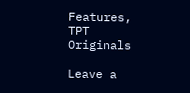Features, TPT Originals

Leave a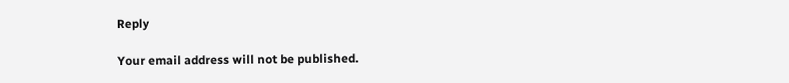Reply

Your email address will not be published.